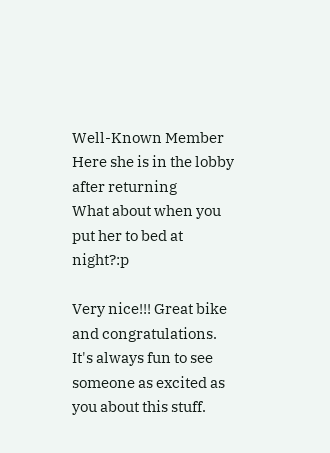Well-Known Member
Here she is in the lobby after returning
What about when you put her to bed at night?:p

Very nice!!! Great bike and congratulations. It's always fun to see someone as excited as you about this stuff.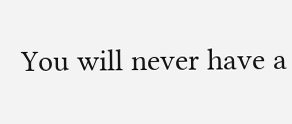You will never have a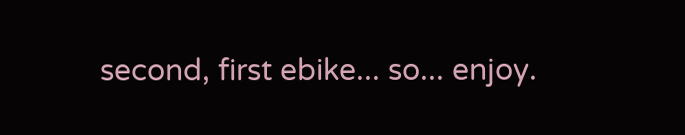second, first ebike... so... enjoy.